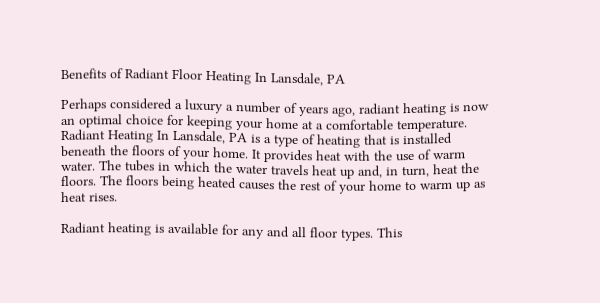Benefits of Radiant Floor Heating In Lansdale, PA

Perhaps considered a luxury a number of years ago, radiant heating is now an optimal choice for keeping your home at a comfortable temperature. Radiant Heating In Lansdale, PA is a type of heating that is installed beneath the floors of your home. It provides heat with the use of warm water. The tubes in which the water travels heat up and, in turn, heat the floors. The floors being heated causes the rest of your home to warm up as heat rises.

Radiant heating is available for any and all floor types. This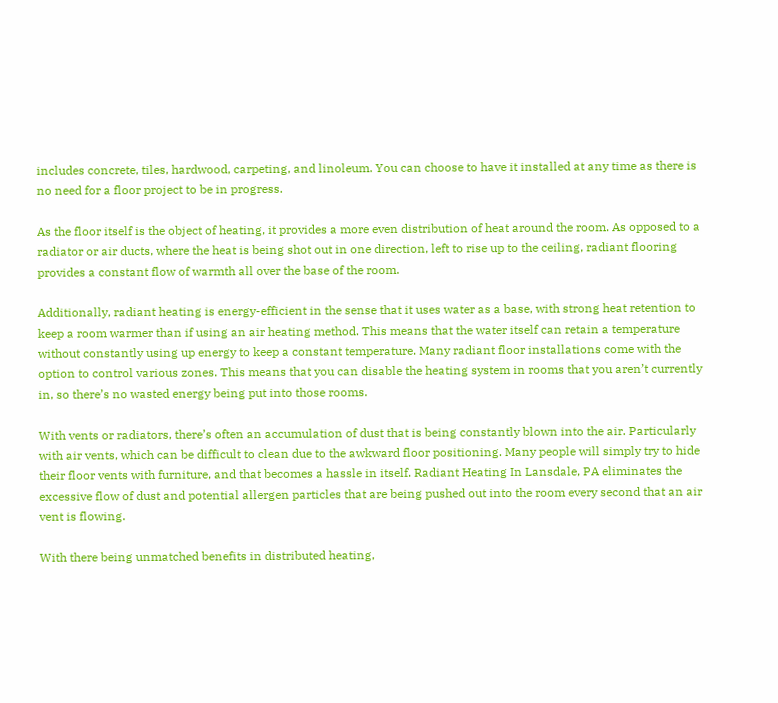includes concrete, tiles, hardwood, carpeting, and linoleum. You can choose to have it installed at any time as there is no need for a floor project to be in progress.

As the floor itself is the object of heating, it provides a more even distribution of heat around the room. As opposed to a radiator or air ducts, where the heat is being shot out in one direction, left to rise up to the ceiling, radiant flooring provides a constant flow of warmth all over the base of the room.

Additionally, radiant heating is energy-efficient in the sense that it uses water as a base, with strong heat retention to keep a room warmer than if using an air heating method. This means that the water itself can retain a temperature without constantly using up energy to keep a constant temperature. Many radiant floor installations come with the option to control various zones. This means that you can disable the heating system in rooms that you aren’t currently in, so there’s no wasted energy being put into those rooms.

With vents or radiators, there’s often an accumulation of dust that is being constantly blown into the air. Particularly with air vents, which can be difficult to clean due to the awkward floor positioning. Many people will simply try to hide their floor vents with furniture, and that becomes a hassle in itself. Radiant Heating In Lansdale, PA eliminates the excessive flow of dust and potential allergen particles that are being pushed out into the room every second that an air vent is flowing.

With there being unmatched benefits in distributed heating,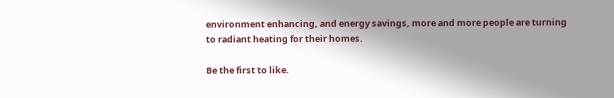environment enhancing, and energy savings, more and more people are turning to radiant heating for their homes.

Be the first to like.